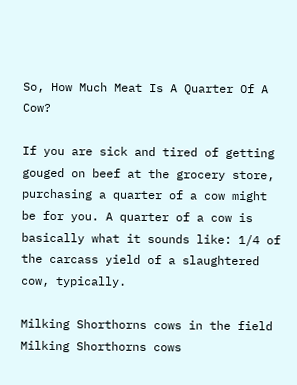So, How Much Meat Is A Quarter Of A Cow?

If you are sick and tired of getting gouged on beef at the grocery store, purchasing a quarter of a cow might be for you. A quarter of a cow is basically what it sounds like: 1/4 of the carcass yield of a slaughtered cow, typically.

Milking Shorthorns cows in the field
Milking Shorthorns cows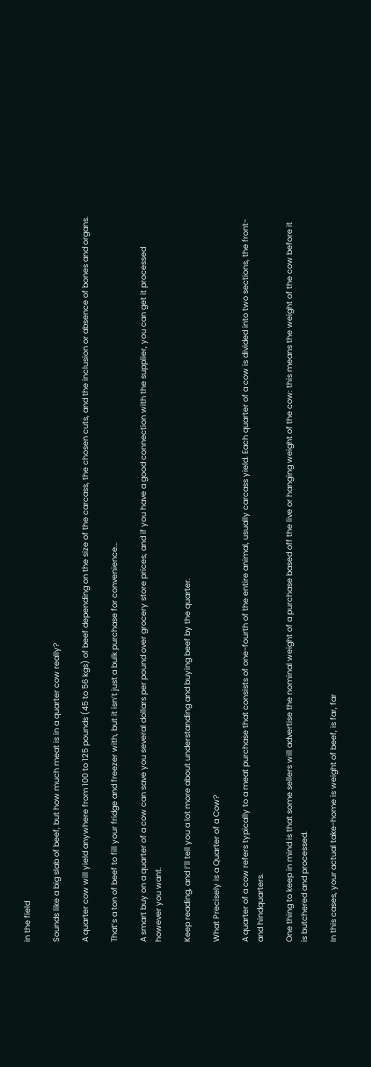in the field

Sounds like a big slab of beef, but how much meat is in a quarter cow really?

A quarter cow will yield anywhere from 100 to 125 pounds (45 to 56 kgs) of beef depending on the size of the carcass, the chosen cuts, and the inclusion or absence of bones and organs.

That’s a ton of beef to fill your fridge and freezer with, but it isn’t just a bulk purchase for convenience…

A smart buy on a quarter of a cow can save you several dollars per pound over grocery store prices, and if you have a good connection with the supplier, you can get it processed however you want.

Keep reading, and I’ll tell you a lot more about understanding and buying beef by the quarter.

What Precisely is a Quarter of a Cow?

A quarter of a cow refers typically to a meat purchase that consists of one-fourth of the entire animal, usually carcass yield. Each quarter of a cow is divided into two sections, the front- and hindquarters.

One thing to keep in mind is that some sellers will advertise the nominal weight of a purchase based off the live or hanging weight of the cow: this means the weight of the cow before it is butchered and processed.

In this cases, your actual take-home is weight of beef, is far, far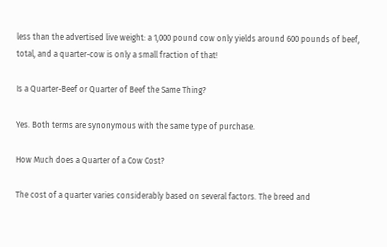less than the advertised live weight: a 1,000 pound cow only yields around 600 pounds of beef, total, and a quarter-cow is only a small fraction of that!

Is a Quarter-Beef or Quarter of Beef the Same Thing?

Yes. Both terms are synonymous with the same type of purchase.

How Much does a Quarter of a Cow Cost?

The cost of a quarter varies considerably based on several factors. The breed and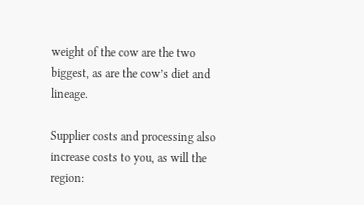weight of the cow are the two biggest, as are the cow’s diet and lineage.

Supplier costs and processing also increase costs to you, as will the region: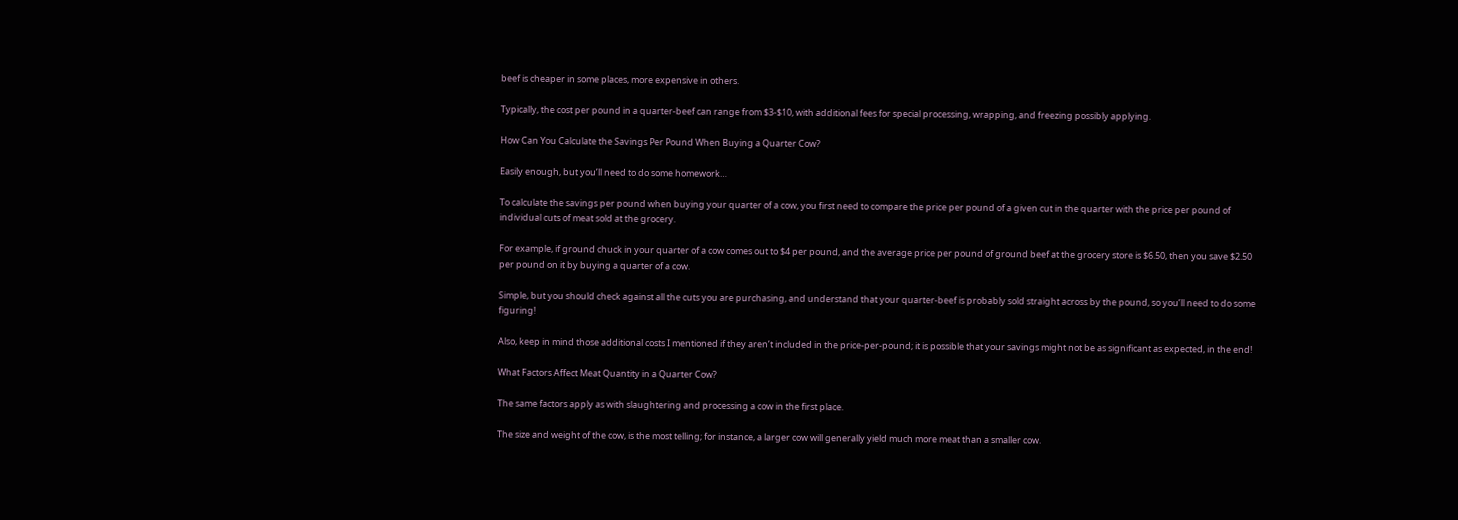beef is cheaper in some places, more expensive in others.

Typically, the cost per pound in a quarter-beef can range from $3-$10, with additional fees for special processing, wrapping, and freezing possibly applying.

How Can You Calculate the Savings Per Pound When Buying a Quarter Cow?

Easily enough, but you’ll need to do some homework…

To calculate the savings per pound when buying your quarter of a cow, you first need to compare the price per pound of a given cut in the quarter with the price per pound of individual cuts of meat sold at the grocery.

For example, if ground chuck in your quarter of a cow comes out to $4 per pound, and the average price per pound of ground beef at the grocery store is $6.50, then you save $2.50 per pound on it by buying a quarter of a cow.

Simple, but you should check against all the cuts you are purchasing, and understand that your quarter-beef is probably sold straight across by the pound, so you’ll need to do some figuring!

Also, keep in mind those additional costs I mentioned if they aren’t included in the price-per-pound; it is possible that your savings might not be as significant as expected, in the end!

What Factors Affect Meat Quantity in a Quarter Cow?

The same factors apply as with slaughtering and processing a cow in the first place.

The size and weight of the cow, is the most telling; for instance, a larger cow will generally yield much more meat than a smaller cow.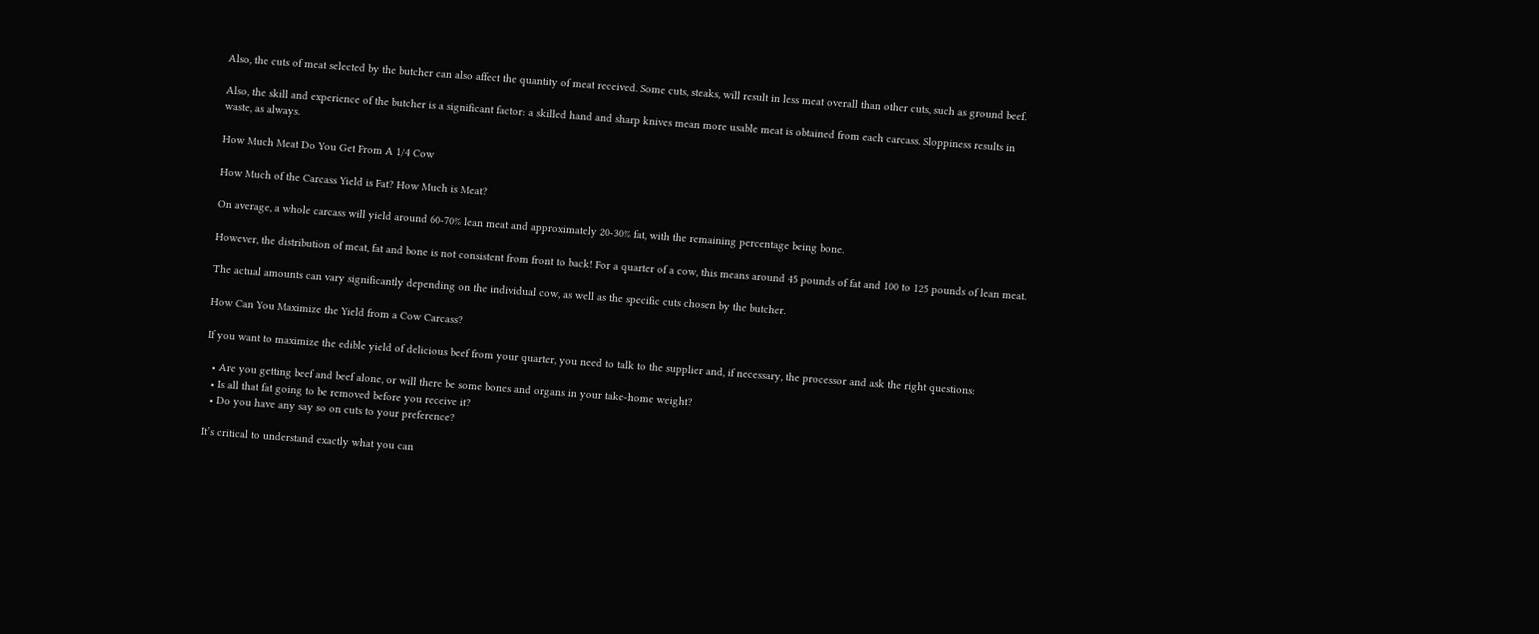Also, the cuts of meat selected by the butcher can also affect the quantity of meat received. Some cuts, steaks, will result in less meat overall than other cuts, such as ground beef.

Also, the skill and experience of the butcher is a significant factor: a skilled hand and sharp knives mean more usable meat is obtained from each carcass. Sloppiness results in waste, as always.

How Much Meat Do You Get From A 1/4 Cow

How Much of the Carcass Yield is Fat? How Much is Meat?

On average, a whole carcass will yield around 60-70% lean meat and approximately 20-30% fat, with the remaining percentage being bone.

However, the distribution of meat, fat and bone is not consistent from front to back! For a quarter of a cow, this means around 45 pounds of fat and 100 to 125 pounds of lean meat.

The actual amounts can vary significantly depending on the individual cow, as well as the specific cuts chosen by the butcher.

How Can You Maximize the Yield from a Cow Carcass?

If you want to maximize the edible yield of delicious beef from your quarter, you need to talk to the supplier and, if necessary, the processor and ask the right questions:

  • Are you getting beef and beef alone, or will there be some bones and organs in your take-home weight?
  • Is all that fat going to be removed before you receive it?
  • Do you have any say so on cuts to your preference?

It’s critical to understand exactly what you can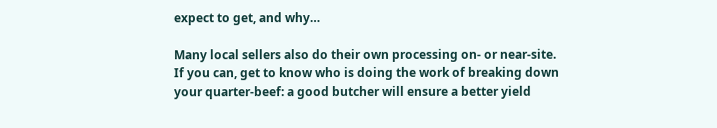expect to get, and why…

Many local sellers also do their own processing on- or near-site. If you can, get to know who is doing the work of breaking down your quarter-beef: a good butcher will ensure a better yield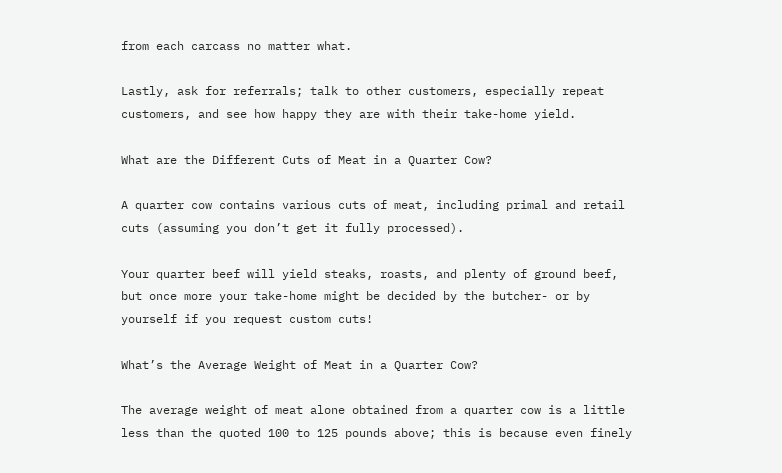from each carcass no matter what.

Lastly, ask for referrals; talk to other customers, especially repeat customers, and see how happy they are with their take-home yield.

What are the Different Cuts of Meat in a Quarter Cow?

A quarter cow contains various cuts of meat, including primal and retail cuts (assuming you don’t get it fully processed).

Your quarter beef will yield steaks, roasts, and plenty of ground beef, but once more your take-home might be decided by the butcher- or by yourself if you request custom cuts!

What’s the Average Weight of Meat in a Quarter Cow?

The average weight of meat alone obtained from a quarter cow is a little less than the quoted 100 to 125 pounds above; this is because even finely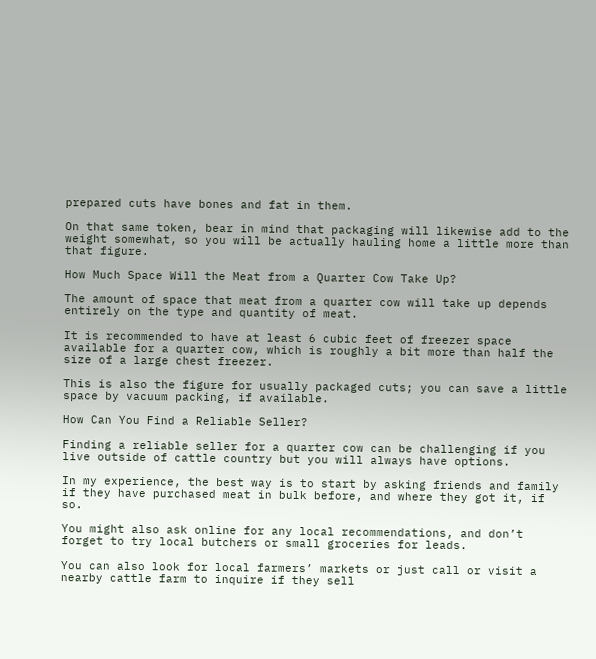prepared cuts have bones and fat in them.

On that same token, bear in mind that packaging will likewise add to the weight somewhat, so you will be actually hauling home a little more than that figure.

How Much Space Will the Meat from a Quarter Cow Take Up?

The amount of space that meat from a quarter cow will take up depends entirely on the type and quantity of meat.

It is recommended to have at least 6 cubic feet of freezer space available for a quarter cow, which is roughly a bit more than half the size of a large chest freezer.

This is also the figure for usually packaged cuts; you can save a little space by vacuum packing, if available.

How Can You Find a Reliable Seller?

Finding a reliable seller for a quarter cow can be challenging if you live outside of cattle country but you will always have options.

In my experience, the best way is to start by asking friends and family if they have purchased meat in bulk before, and where they got it, if so.

You might also ask online for any local recommendations, and don’t forget to try local butchers or small groceries for leads.

You can also look for local farmers’ markets or just call or visit a nearby cattle farm to inquire if they sell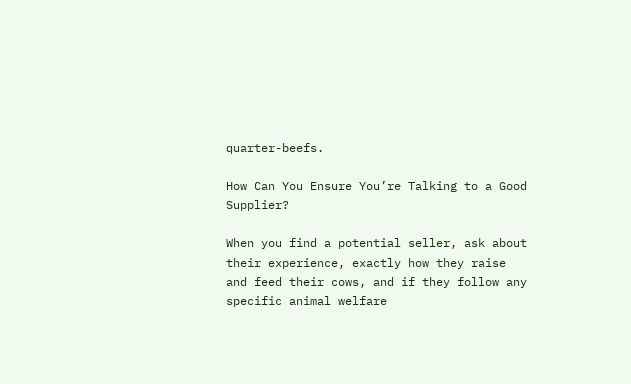quarter-beefs.

How Can You Ensure You’re Talking to a Good Supplier?

When you find a potential seller, ask about their experience, exactly how they raise and feed their cows, and if they follow any specific animal welfare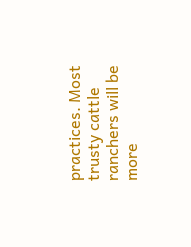practices. Most trusty cattle ranchers will be more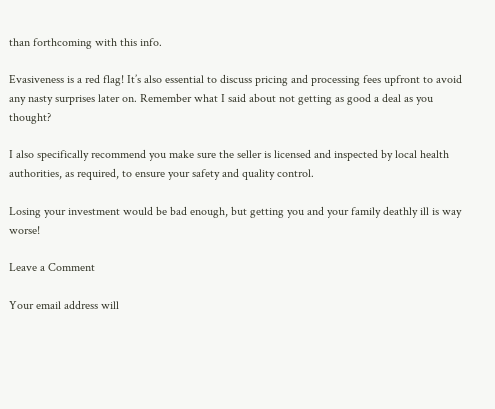than forthcoming with this info.

Evasiveness is a red flag! It’s also essential to discuss pricing and processing fees upfront to avoid any nasty surprises later on. Remember what I said about not getting as good a deal as you thought?

I also specifically recommend you make sure the seller is licensed and inspected by local health authorities, as required, to ensure your safety and quality control.

Losing your investment would be bad enough, but getting you and your family deathly ill is way worse!

Leave a Comment

Your email address will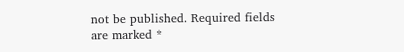not be published. Required fields are marked *